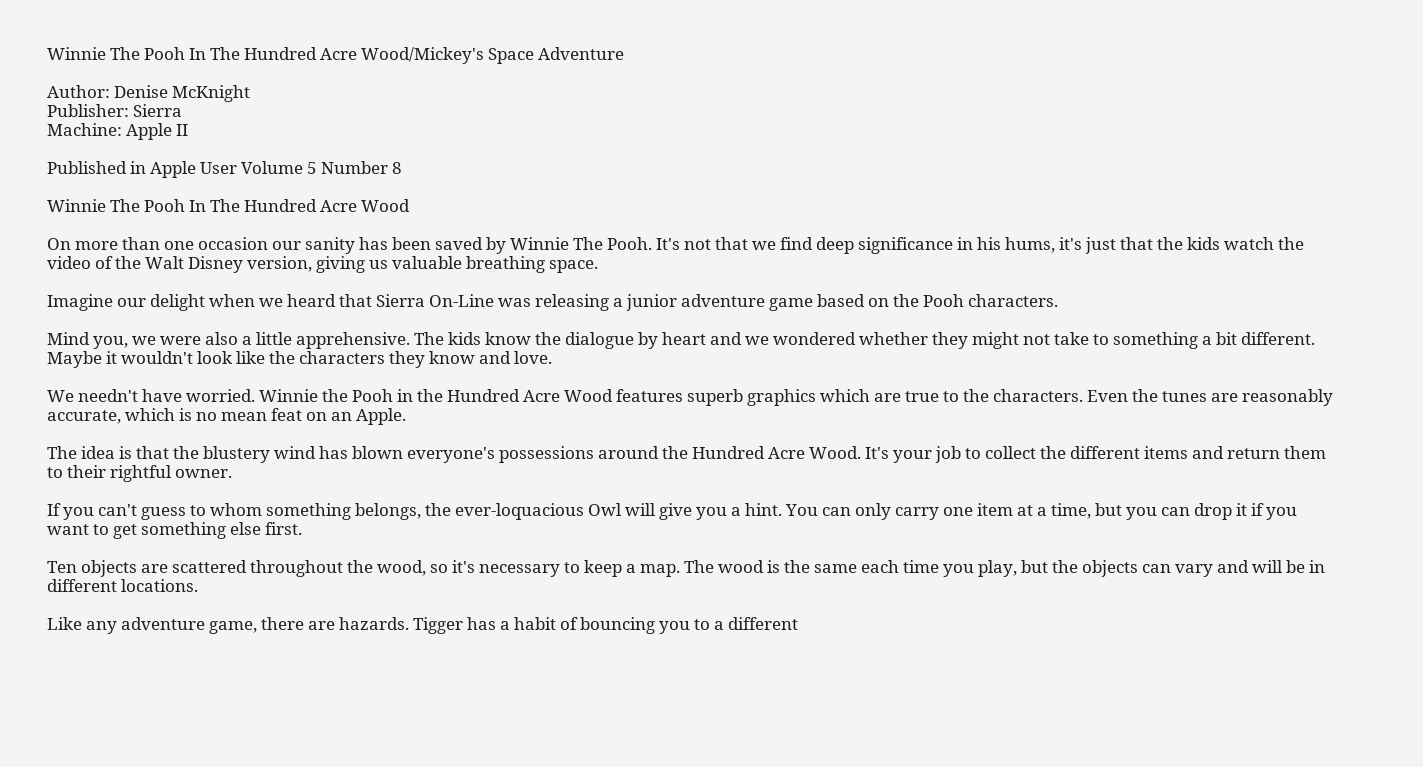Winnie The Pooh In The Hundred Acre Wood/Mickey's Space Adventure

Author: Denise McKnight
Publisher: Sierra
Machine: Apple II

Published in Apple User Volume 5 Number 8

Winnie The Pooh In The Hundred Acre Wood

On more than one occasion our sanity has been saved by Winnie The Pooh. It's not that we find deep significance in his hums, it's just that the kids watch the video of the Walt Disney version, giving us valuable breathing space.

Imagine our delight when we heard that Sierra On-Line was releasing a junior adventure game based on the Pooh characters.

Mind you, we were also a little apprehensive. The kids know the dialogue by heart and we wondered whether they might not take to something a bit different. Maybe it wouldn't look like the characters they know and love.

We needn't have worried. Winnie the Pooh in the Hundred Acre Wood features superb graphics which are true to the characters. Even the tunes are reasonably accurate, which is no mean feat on an Apple.

The idea is that the blustery wind has blown everyone's possessions around the Hundred Acre Wood. It's your job to collect the different items and return them to their rightful owner.

If you can't guess to whom something belongs, the ever-loquacious Owl will give you a hint. You can only carry one item at a time, but you can drop it if you want to get something else first.

Ten objects are scattered throughout the wood, so it's necessary to keep a map. The wood is the same each time you play, but the objects can vary and will be in different locations.

Like any adventure game, there are hazards. Tigger has a habit of bouncing you to a different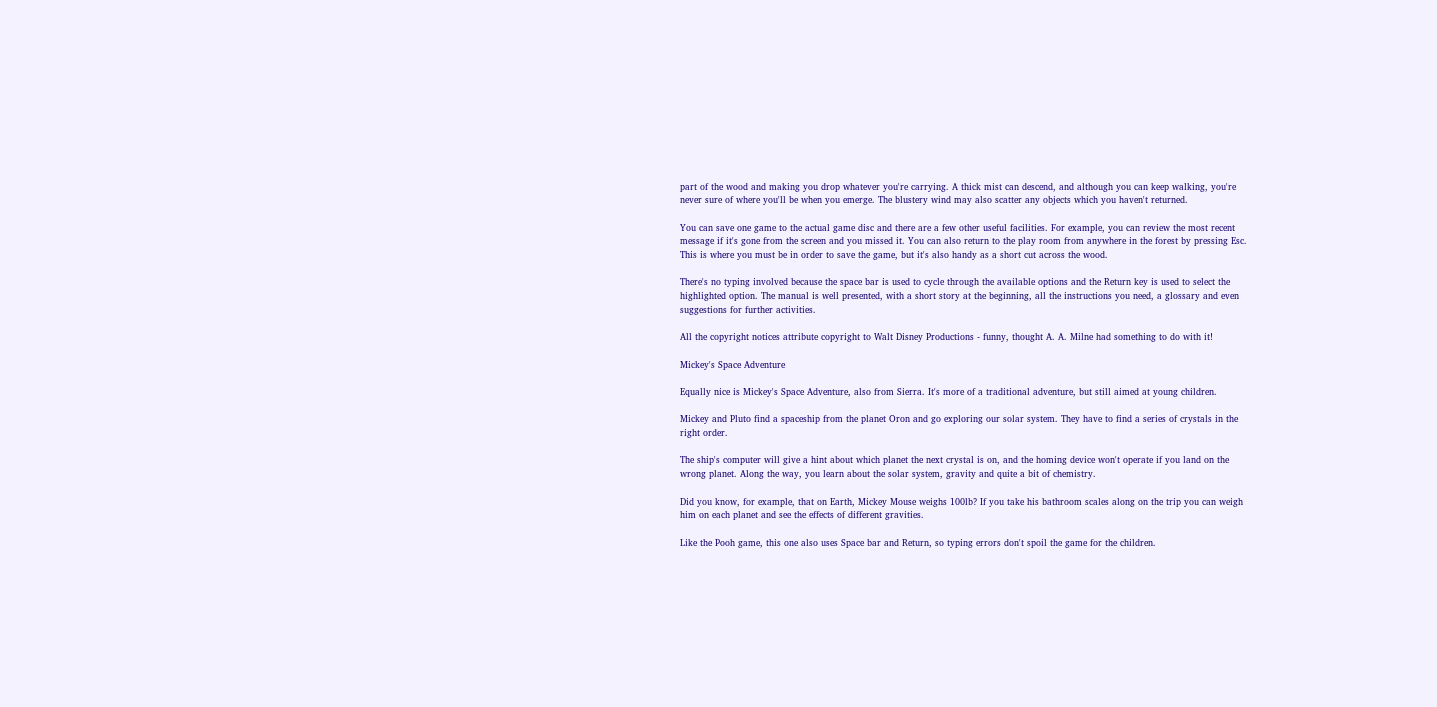part of the wood and making you drop whatever you're carrying. A thick mist can descend, and although you can keep walking, you're never sure of where you'll be when you emerge. The blustery wind may also scatter any objects which you haven't returned.

You can save one game to the actual game disc and there are a few other useful facilities. For example, you can review the most recent message if it's gone from the screen and you missed it. You can also return to the play room from anywhere in the forest by pressing Esc. This is where you must be in order to save the game, but it's also handy as a short cut across the wood.

There's no typing involved because the space bar is used to cycle through the available options and the Return key is used to select the highlighted option. The manual is well presented, with a short story at the beginning, all the instructions you need, a glossary and even suggestions for further activities.

All the copyright notices attribute copyright to Walt Disney Productions - funny, thought A. A. Milne had something to do with it!

Mickey's Space Adventure

Equally nice is Mickey's Space Adventure, also from Sierra. It's more of a traditional adventure, but still aimed at young children.

Mickey and Pluto find a spaceship from the planet Oron and go exploring our solar system. They have to find a series of crystals in the right order.

The ship's computer will give a hint about which planet the next crystal is on, and the homing device won't operate if you land on the wrong planet. Along the way, you learn about the solar system, gravity and quite a bit of chemistry.

Did you know, for example, that on Earth, Mickey Mouse weighs 100lb? If you take his bathroom scales along on the trip you can weigh him on each planet and see the effects of different gravities.

Like the Pooh game, this one also uses Space bar and Return, so typing errors don't spoil the game for the children.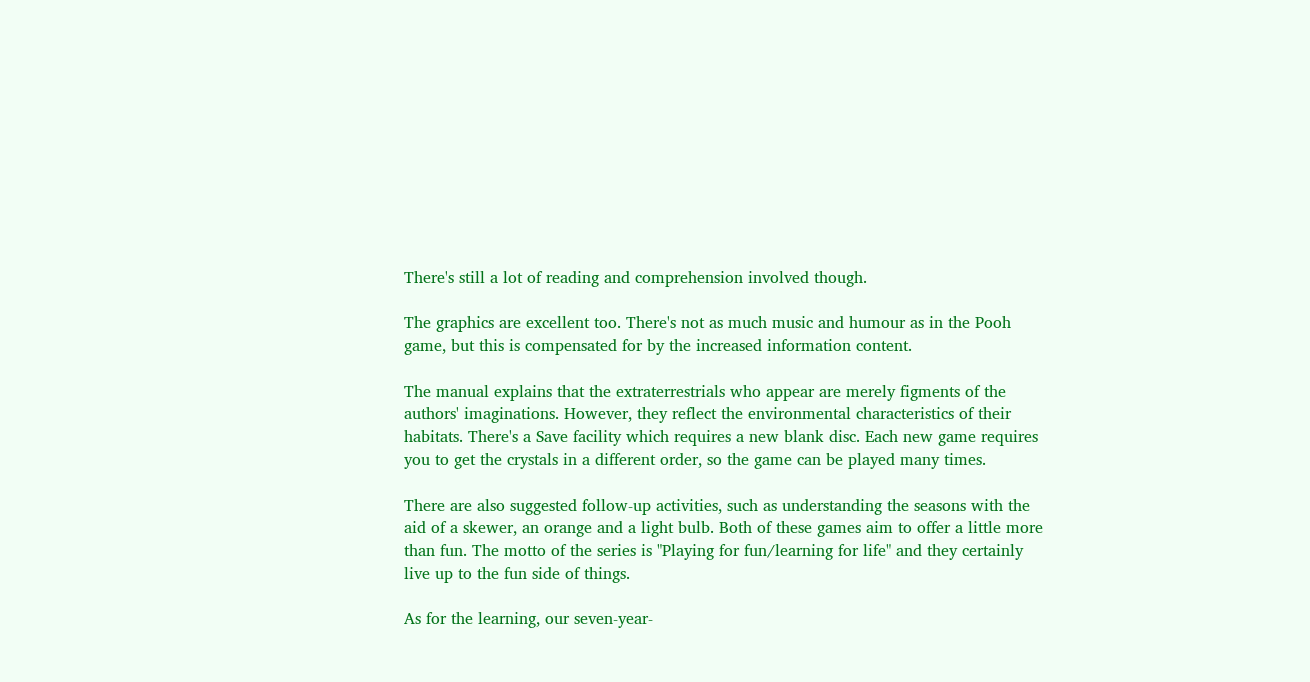There's still a lot of reading and comprehension involved though.

The graphics are excellent too. There's not as much music and humour as in the Pooh game, but this is compensated for by the increased information content.

The manual explains that the extraterrestrials who appear are merely figments of the authors' imaginations. However, they reflect the environmental characteristics of their habitats. There's a Save facility which requires a new blank disc. Each new game requires you to get the crystals in a different order, so the game can be played many times.

There are also suggested follow-up activities, such as understanding the seasons with the aid of a skewer, an orange and a light bulb. Both of these games aim to offer a little more than fun. The motto of the series is "Playing for fun/learning for life" and they certainly live up to the fun side of things.

As for the learning, our seven-year-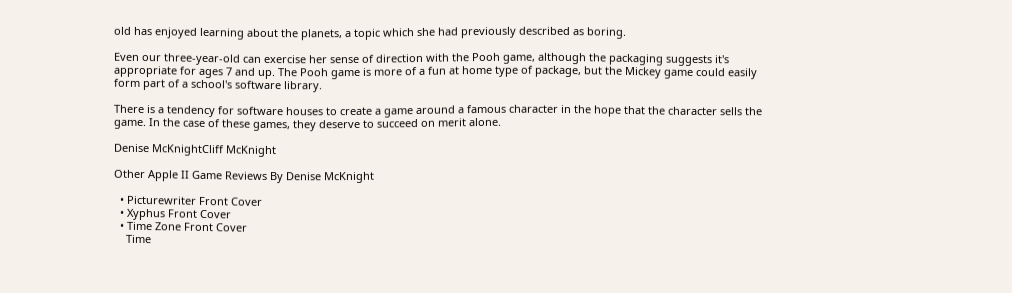old has enjoyed learning about the planets, a topic which she had previously described as boring.

Even our three-year-old can exercise her sense of direction with the Pooh game, although the packaging suggests it's appropriate for ages 7 and up. The Pooh game is more of a fun at home type of package, but the Mickey game could easily form part of a school's software library.

There is a tendency for software houses to create a game around a famous character in the hope that the character sells the game. In the case of these games, they deserve to succeed on merit alone.

Denise McKnightCliff McKnight

Other Apple II Game Reviews By Denise McKnight

  • Picturewriter Front Cover
  • Xyphus Front Cover
  • Time Zone Front Cover
    Time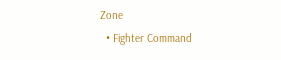Zone
  • Fighter Command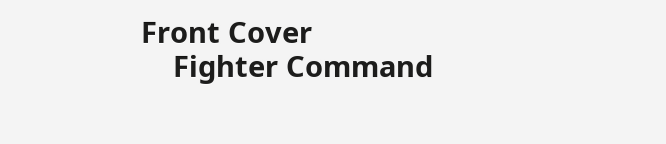Front Cover
    Fighter Command